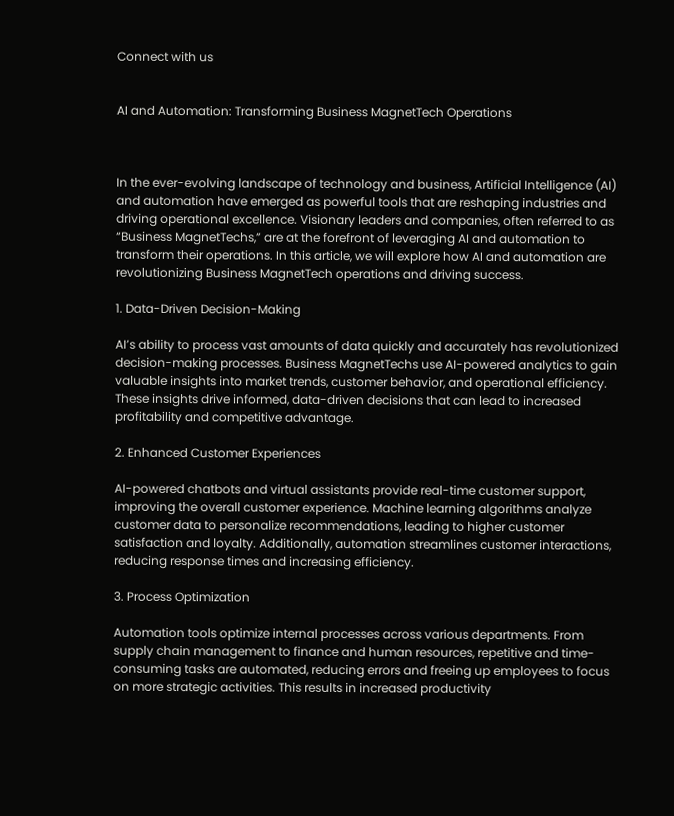Connect with us


AI and Automation: Transforming Business MagnetTech Operations



In the ever-evolving landscape of technology and business, Artificial Intelligence (AI) and automation have emerged as powerful tools that are reshaping industries and driving operational excellence. Visionary leaders and companies, often referred to as “Business MagnetTechs,” are at the forefront of leveraging AI and automation to transform their operations. In this article, we will explore how AI and automation are revolutionizing Business MagnetTech operations and driving success.

1. Data-Driven Decision-Making

AI’s ability to process vast amounts of data quickly and accurately has revolutionized decision-making processes. Business MagnetTechs use AI-powered analytics to gain valuable insights into market trends, customer behavior, and operational efficiency. These insights drive informed, data-driven decisions that can lead to increased profitability and competitive advantage.

2. Enhanced Customer Experiences

AI-powered chatbots and virtual assistants provide real-time customer support, improving the overall customer experience. Machine learning algorithms analyze customer data to personalize recommendations, leading to higher customer satisfaction and loyalty. Additionally, automation streamlines customer interactions, reducing response times and increasing efficiency.

3. Process Optimization

Automation tools optimize internal processes across various departments. From supply chain management to finance and human resources, repetitive and time-consuming tasks are automated, reducing errors and freeing up employees to focus on more strategic activities. This results in increased productivity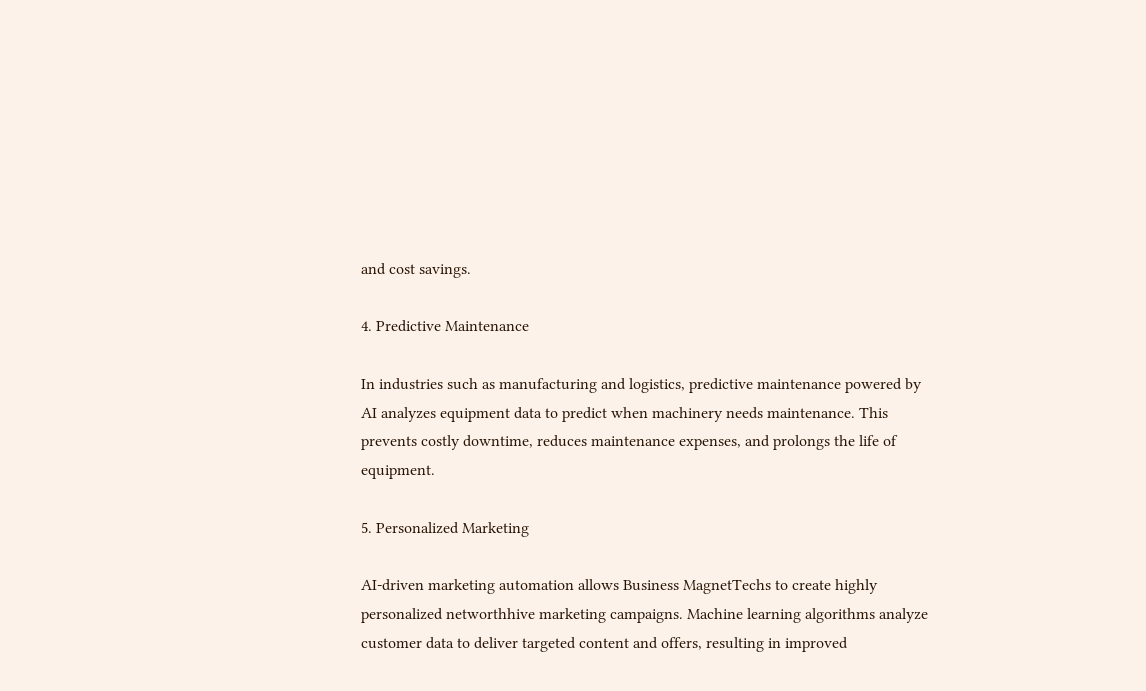and cost savings.

4. Predictive Maintenance

In industries such as manufacturing and logistics, predictive maintenance powered by AI analyzes equipment data to predict when machinery needs maintenance. This prevents costly downtime, reduces maintenance expenses, and prolongs the life of equipment.

5. Personalized Marketing

AI-driven marketing automation allows Business MagnetTechs to create highly personalized networthhive marketing campaigns. Machine learning algorithms analyze customer data to deliver targeted content and offers, resulting in improved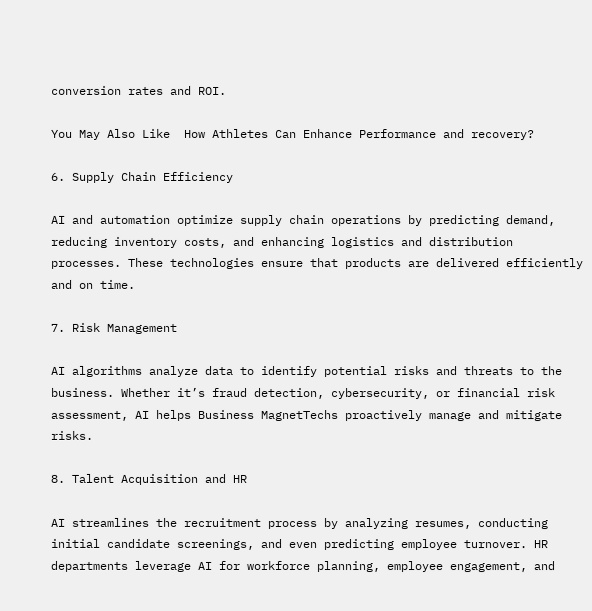conversion rates and ROI.

You May Also Like  How Athletes Can Enhance Performance and recovery?

6. Supply Chain Efficiency

AI and automation optimize supply chain operations by predicting demand, reducing inventory costs, and enhancing logistics and distribution processes. These technologies ensure that products are delivered efficiently and on time.

7. Risk Management

AI algorithms analyze data to identify potential risks and threats to the business. Whether it’s fraud detection, cybersecurity, or financial risk assessment, AI helps Business MagnetTechs proactively manage and mitigate risks.

8. Talent Acquisition and HR

AI streamlines the recruitment process by analyzing resumes, conducting initial candidate screenings, and even predicting employee turnover. HR departments leverage AI for workforce planning, employee engagement, and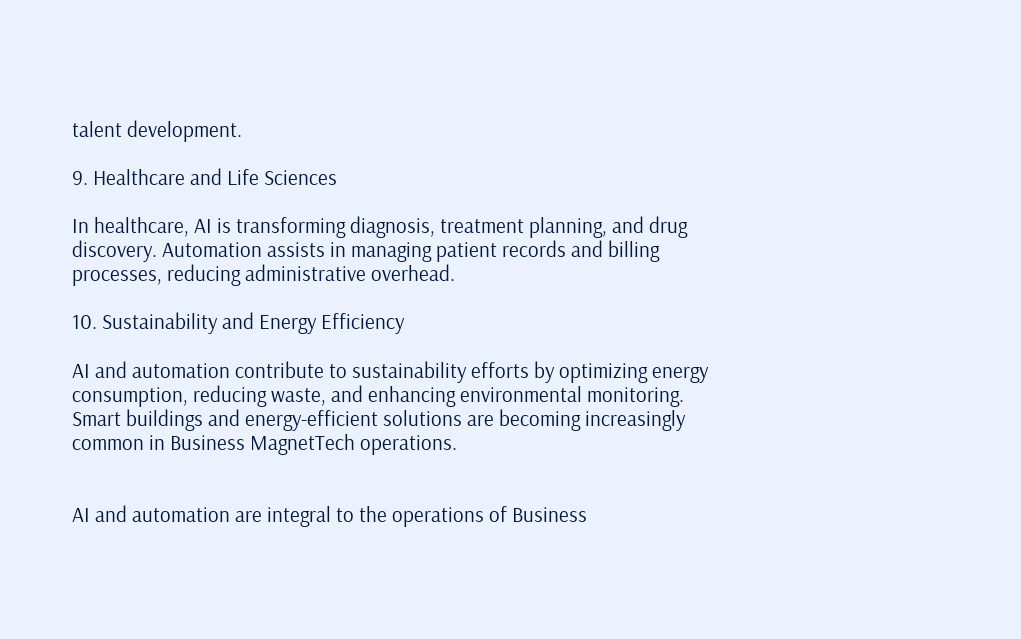talent development.

9. Healthcare and Life Sciences

In healthcare, AI is transforming diagnosis, treatment planning, and drug discovery. Automation assists in managing patient records and billing processes, reducing administrative overhead.

10. Sustainability and Energy Efficiency

AI and automation contribute to sustainability efforts by optimizing energy consumption, reducing waste, and enhancing environmental monitoring. Smart buildings and energy-efficient solutions are becoming increasingly common in Business MagnetTech operations.


AI and automation are integral to the operations of Business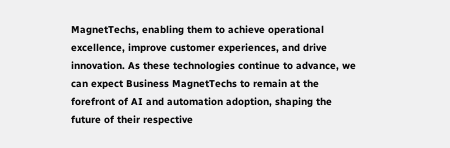MagnetTechs, enabling them to achieve operational excellence, improve customer experiences, and drive innovation. As these technologies continue to advance, we can expect Business MagnetTechs to remain at the forefront of AI and automation adoption, shaping the future of their respective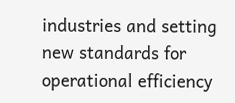industries and setting new standards for operational efficiency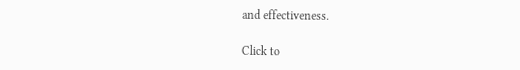and effectiveness.

Click to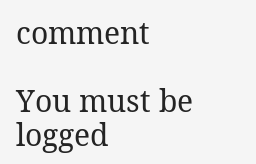comment

You must be logged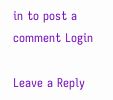in to post a comment Login

Leave a Reply